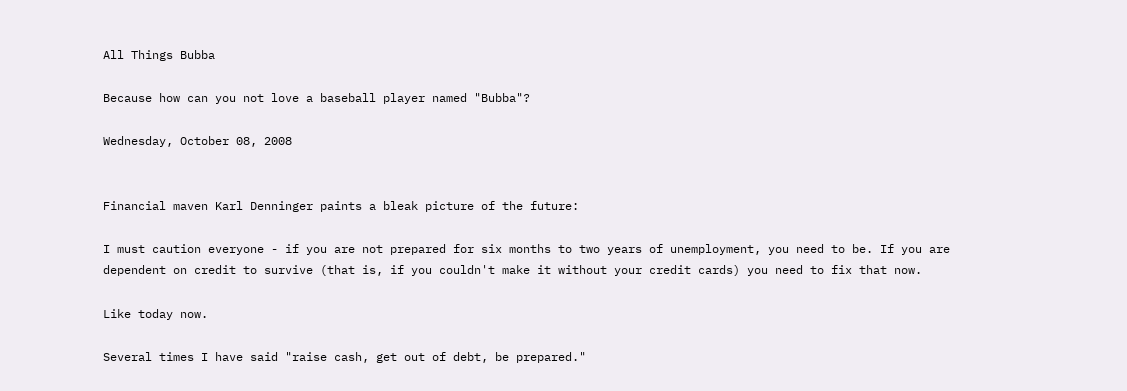All Things Bubba

Because how can you not love a baseball player named "Bubba"?

Wednesday, October 08, 2008


Financial maven Karl Denninger paints a bleak picture of the future:

I must caution everyone - if you are not prepared for six months to two years of unemployment, you need to be. If you are dependent on credit to survive (that is, if you couldn't make it without your credit cards) you need to fix that now.

Like today now.

Several times I have said "raise cash, get out of debt, be prepared."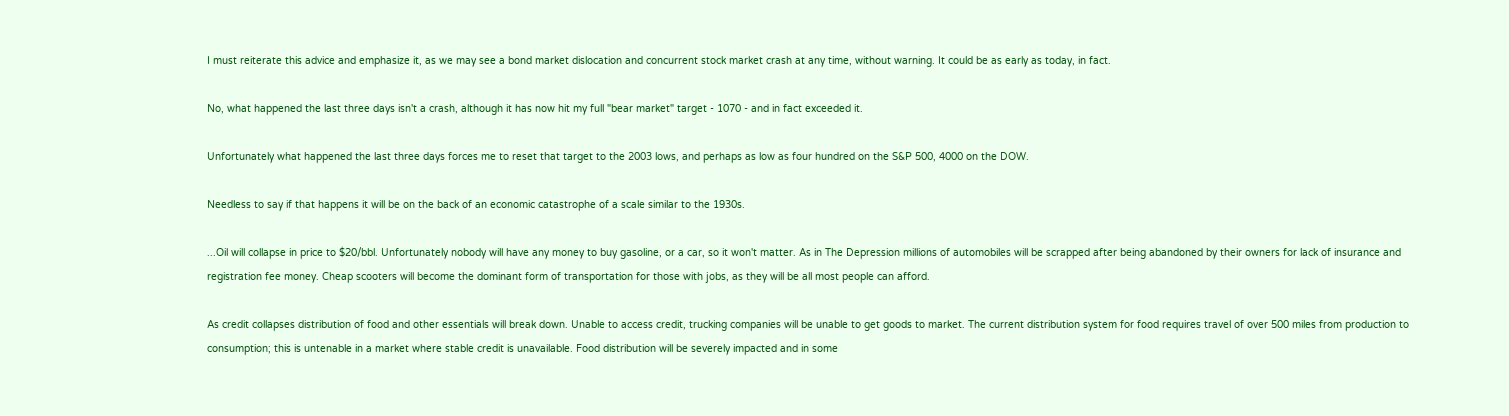I must reiterate this advice and emphasize it, as we may see a bond market dislocation and concurrent stock market crash at any time, without warning. It could be as early as today, in fact.

No, what happened the last three days isn't a crash, although it has now hit my full "bear market" target - 1070 - and in fact exceeded it.

Unfortunately what happened the last three days forces me to reset that target to the 2003 lows, and perhaps as low as four hundred on the S&P 500, 4000 on the DOW.

Needless to say if that happens it will be on the back of an economic catastrophe of a scale similar to the 1930s.

...Oil will collapse in price to $20/bbl. Unfortunately nobody will have any money to buy gasoline, or a car, so it won't matter. As in The Depression millions of automobiles will be scrapped after being abandoned by their owners for lack of insurance and registration fee money. Cheap scooters will become the dominant form of transportation for those with jobs, as they will be all most people can afford.

As credit collapses distribution of food and other essentials will break down. Unable to access credit, trucking companies will be unable to get goods to market. The current distribution system for food requires travel of over 500 miles from production to consumption; this is untenable in a market where stable credit is unavailable. Food distribution will be severely impacted and in some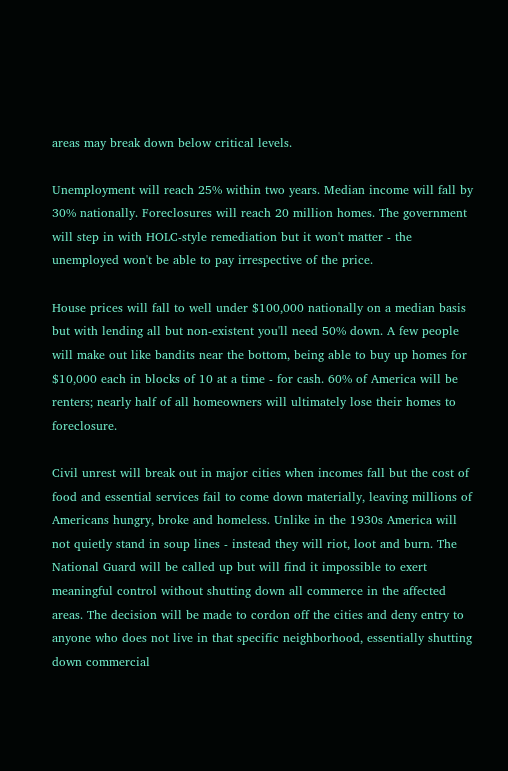areas may break down below critical levels.

Unemployment will reach 25% within two years. Median income will fall by 30% nationally. Foreclosures will reach 20 million homes. The government will step in with HOLC-style remediation but it won't matter - the unemployed won't be able to pay irrespective of the price.

House prices will fall to well under $100,000 nationally on a median basis but with lending all but non-existent you'll need 50% down. A few people will make out like bandits near the bottom, being able to buy up homes for $10,000 each in blocks of 10 at a time - for cash. 60% of America will be renters; nearly half of all homeowners will ultimately lose their homes to foreclosure.

Civil unrest will break out in major cities when incomes fall but the cost of food and essential services fail to come down materially, leaving millions of Americans hungry, broke and homeless. Unlike in the 1930s America will not quietly stand in soup lines - instead they will riot, loot and burn. The National Guard will be called up but will find it impossible to exert meaningful control without shutting down all commerce in the affected areas. The decision will be made to cordon off the cities and deny entry to anyone who does not live in that specific neighborhood, essentially shutting down commercial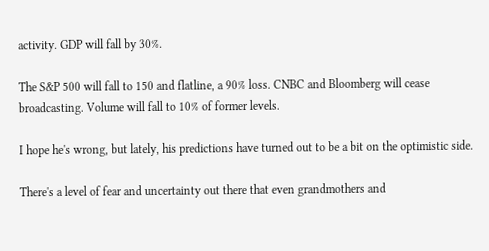activity. GDP will fall by 30%.

The S&P 500 will fall to 150 and flatline, a 90% loss. CNBC and Bloomberg will cease broadcasting. Volume will fall to 10% of former levels.

I hope he's wrong, but lately, his predictions have turned out to be a bit on the optimistic side.

There's a level of fear and uncertainty out there that even grandmothers and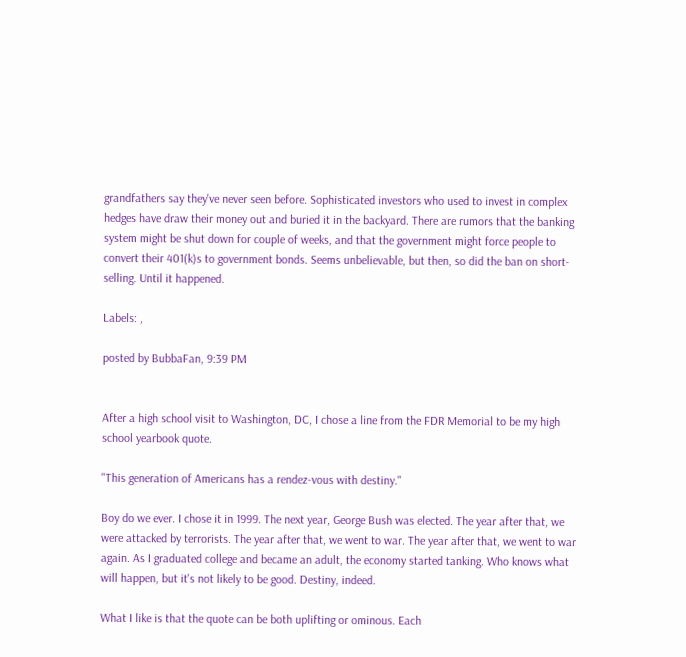grandfathers say they've never seen before. Sophisticated investors who used to invest in complex hedges have draw their money out and buried it in the backyard. There are rumors that the banking system might be shut down for couple of weeks, and that the government might force people to convert their 401(k)s to government bonds. Seems unbelievable, but then, so did the ban on short-selling. Until it happened.

Labels: ,

posted by BubbaFan, 9:39 PM


After a high school visit to Washington, DC, I chose a line from the FDR Memorial to be my high school yearbook quote.

"This generation of Americans has a rendez-vous with destiny."

Boy do we ever. I chose it in 1999. The next year, George Bush was elected. The year after that, we were attacked by terrorists. The year after that, we went to war. The year after that, we went to war again. As I graduated college and became an adult, the economy started tanking. Who knows what will happen, but it's not likely to be good. Destiny, indeed.

What I like is that the quote can be both uplifting or ominous. Each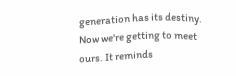generation has its destiny. Now we're getting to meet ours. It reminds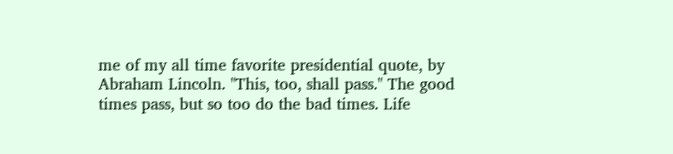me of my all time favorite presidential quote, by Abraham Lincoln. "This, too, shall pass." The good times pass, but so too do the bad times. Life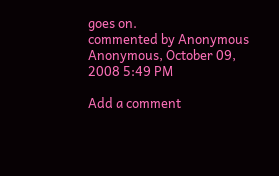goes on.
commented by Anonymous Anonymous, October 09, 2008 5:49 PM

Add a comment